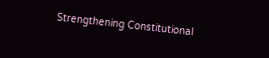Strengthening Constitutional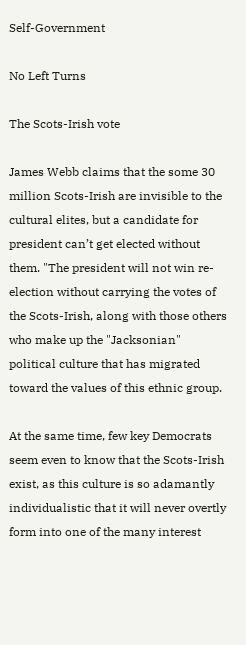Self-Government

No Left Turns

The Scots-Irish vote

James Webb claims that the some 30 million Scots-Irish are invisible to the cultural elites, but a candidate for president can’t get elected without them. "The president will not win re-election without carrying the votes of the Scots-Irish, along with those others who make up the "Jacksonian" political culture that has migrated toward the values of this ethnic group.

At the same time, few key Democrats seem even to know that the Scots-Irish exist, as this culture is so adamantly individualistic that it will never overtly form into one of the many interest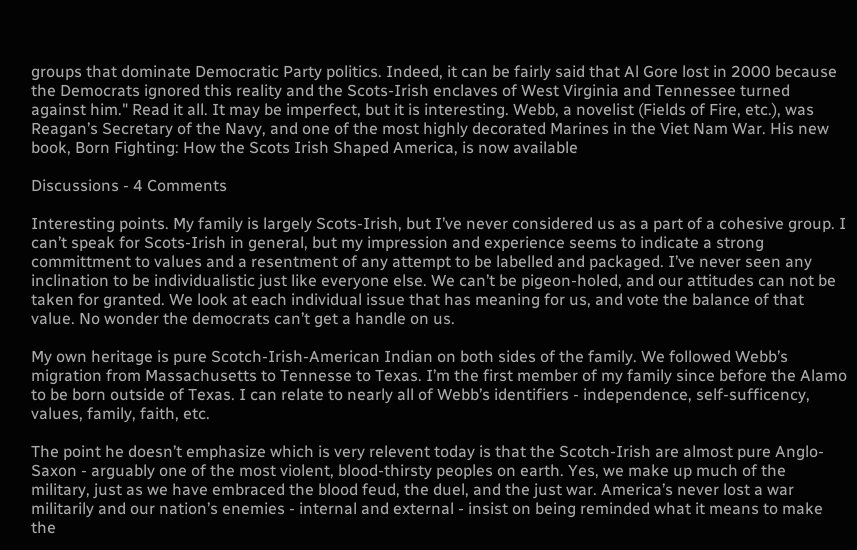groups that dominate Democratic Party politics. Indeed, it can be fairly said that Al Gore lost in 2000 because the Democrats ignored this reality and the Scots-Irish enclaves of West Virginia and Tennessee turned against him." Read it all. It may be imperfect, but it is interesting. Webb, a novelist (Fields of Fire, etc.), was Reagan’s Secretary of the Navy, and one of the most highly decorated Marines in the Viet Nam War. His new book, Born Fighting: How the Scots Irish Shaped America, is now available

Discussions - 4 Comments

Interesting points. My family is largely Scots-Irish, but I’ve never considered us as a part of a cohesive group. I can’t speak for Scots-Irish in general, but my impression and experience seems to indicate a strong committment to values and a resentment of any attempt to be labelled and packaged. I’ve never seen any inclination to be individualistic just like everyone else. We can’t be pigeon-holed, and our attitudes can not be taken for granted. We look at each individual issue that has meaning for us, and vote the balance of that value. No wonder the democrats can’t get a handle on us.

My own heritage is pure Scotch-Irish-American Indian on both sides of the family. We followed Webb’s migration from Massachusetts to Tennesse to Texas. I’m the first member of my family since before the Alamo to be born outside of Texas. I can relate to nearly all of Webb’s identifiers - independence, self-sufficency, values, family, faith, etc.

The point he doesn’t emphasize which is very relevent today is that the Scotch-Irish are almost pure Anglo-Saxon - arguably one of the most violent, blood-thirsty peoples on earth. Yes, we make up much of the military, just as we have embraced the blood feud, the duel, and the just war. America’s never lost a war militarily and our nation’s enemies - internal and external - insist on being reminded what it means to make the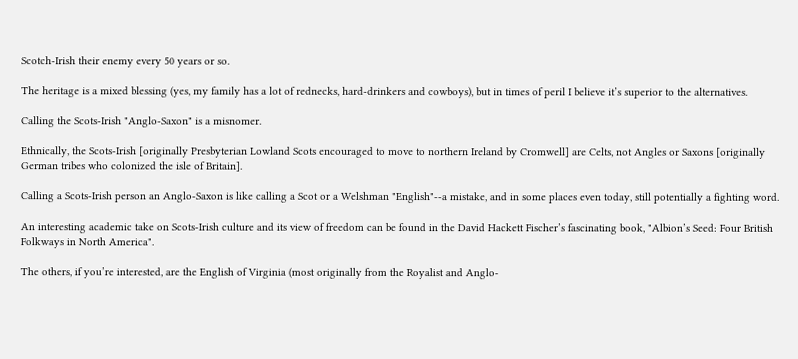Scotch-Irish their enemy every 50 years or so.

The heritage is a mixed blessing (yes, my family has a lot of rednecks, hard-drinkers and cowboys), but in times of peril I believe it’s superior to the alternatives.

Calling the Scots-Irish "Anglo-Saxon" is a misnomer.

Ethnically, the Scots-Irish [originally Presbyterian Lowland Scots encouraged to move to northern Ireland by Cromwell] are Celts, not Angles or Saxons [originally German tribes who colonized the isle of Britain].

Calling a Scots-Irish person an Anglo-Saxon is like calling a Scot or a Welshman "English"--a mistake, and in some places even today, still potentially a fighting word.

An interesting academic take on Scots-Irish culture and its view of freedom can be found in the David Hackett Fischer’s fascinating book, "Albion’s Seed: Four British Folkways in North America".

The others, if you’re interested, are the English of Virginia (most originally from the Royalist and Anglo-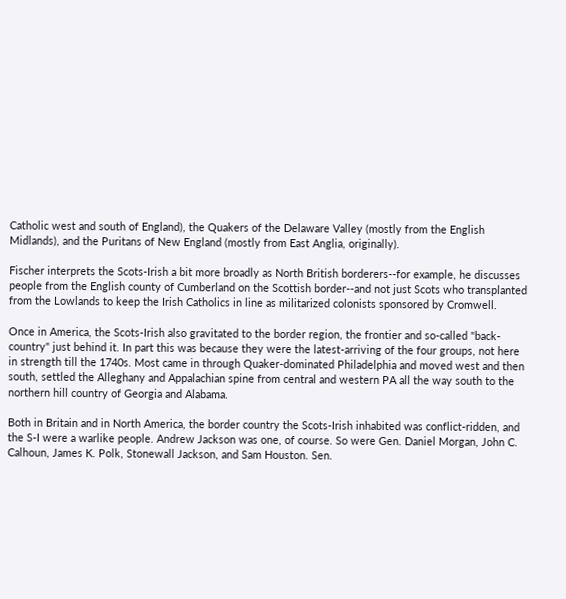Catholic west and south of England), the Quakers of the Delaware Valley (mostly from the English Midlands), and the Puritans of New England (mostly from East Anglia, originally).

Fischer interprets the Scots-Irish a bit more broadly as North British borderers--for example, he discusses people from the English county of Cumberland on the Scottish border--and not just Scots who transplanted from the Lowlands to keep the Irish Catholics in line as militarized colonists sponsored by Cromwell.

Once in America, the Scots-Irish also gravitated to the border region, the frontier and so-called "back-country" just behind it. In part this was because they were the latest-arriving of the four groups, not here in strength till the 1740s. Most came in through Quaker-dominated Philadelphia and moved west and then south, settled the Alleghany and Appalachian spine from central and western PA all the way south to the northern hill country of Georgia and Alabama.

Both in Britain and in North America, the border country the Scots-Irish inhabited was conflict-ridden, and the S-I were a warlike people. Andrew Jackson was one, of course. So were Gen. Daniel Morgan, John C. Calhoun, James K. Polk, Stonewall Jackson, and Sam Houston. Sen.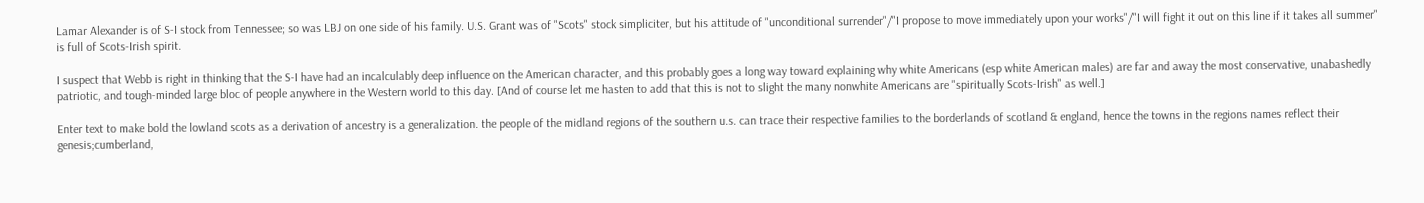Lamar Alexander is of S-I stock from Tennessee; so was LBJ on one side of his family. U.S. Grant was of "Scots" stock simpliciter, but his attitude of "unconditional surrender"/"I propose to move immediately upon your works"/"I will fight it out on this line if it takes all summer" is full of Scots-Irish spirit.

I suspect that Webb is right in thinking that the S-I have had an incalculably deep influence on the American character, and this probably goes a long way toward explaining why white Americans (esp white American males) are far and away the most conservative, unabashedly patriotic, and tough-minded large bloc of people anywhere in the Western world to this day. [And of course let me hasten to add that this is not to slight the many nonwhite Americans are "spiritually Scots-Irish" as well.]

Enter text to make bold the lowland scots as a derivation of ancestry is a generalization. the people of the midland regions of the southern u.s. can trace their respective families to the borderlands of scotland & england, hence the towns in the regions names reflect their genesis;cumberland,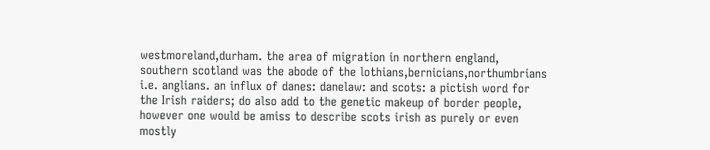westmoreland,durham. the area of migration in northern england, southern scotland was the abode of the lothians,bernicians,northumbrians i.e. anglians. an influx of danes: danelaw: and scots: a pictish word for the Irish raiders; do also add to the genetic makeup of border people, however one would be amiss to describe scots irish as purely or even mostly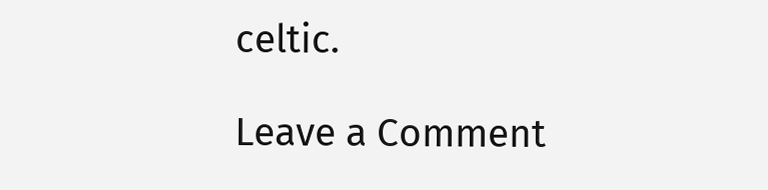celtic.

Leave a Comment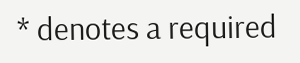* denotes a required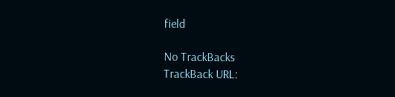field

No TrackBacks
TrackBack URL: